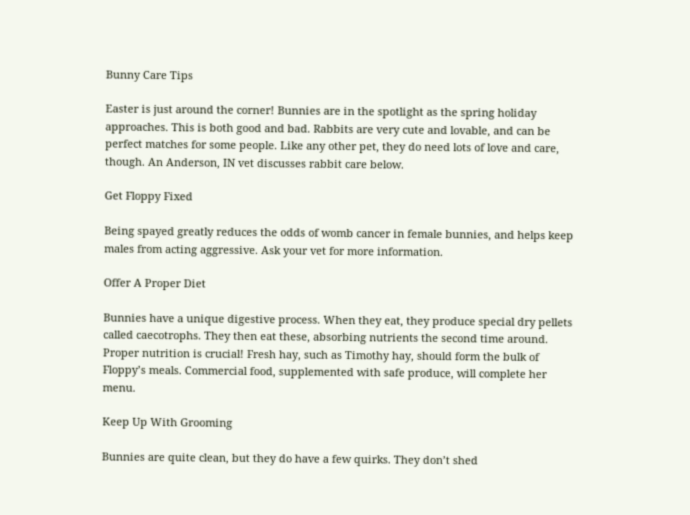Bunny Care Tips

Easter is just around the corner! Bunnies are in the spotlight as the spring holiday approaches. This is both good and bad. Rabbits are very cute and lovable, and can be perfect matches for some people. Like any other pet, they do need lots of love and care, though. An Anderson, IN vet discusses rabbit care below.

Get Floppy Fixed

Being spayed greatly reduces the odds of womb cancer in female bunnies, and helps keep males from acting aggressive. Ask your vet for more information.

Offer A Proper Diet

Bunnies have a unique digestive process. When they eat, they produce special dry pellets called caecotrophs. They then eat these, absorbing nutrients the second time around. Proper nutrition is crucial! Fresh hay, such as Timothy hay, should form the bulk of Floppy’s meals. Commercial food, supplemented with safe produce, will complete her menu.

Keep Up With Grooming

Bunnies are quite clean, but they do have a few quirks. They don’t shed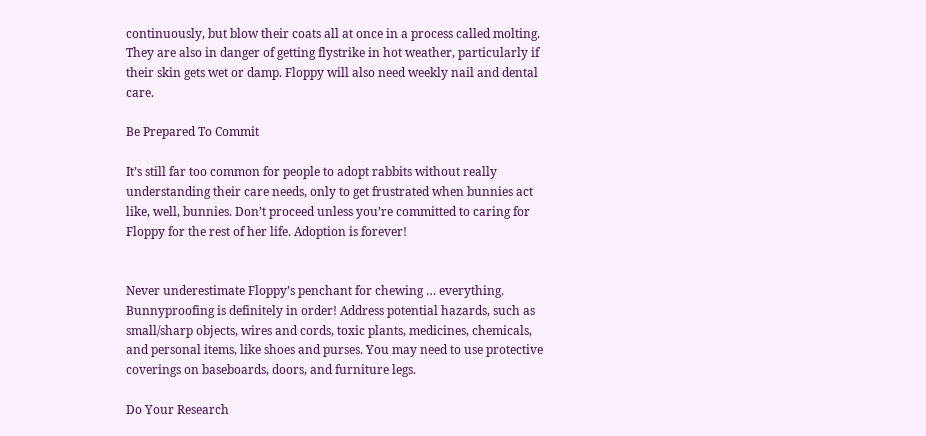continuously, but blow their coats all at once in a process called molting. They are also in danger of getting flystrike in hot weather, particularly if their skin gets wet or damp. Floppy will also need weekly nail and dental care.

Be Prepared To Commit

It’s still far too common for people to adopt rabbits without really understanding their care needs, only to get frustrated when bunnies act like, well, bunnies. Don’t proceed unless you’re committed to caring for Floppy for the rest of her life. Adoption is forever!


Never underestimate Floppy’s penchant for chewing … everything. Bunnyproofing is definitely in order! Address potential hazards, such as small/sharp objects, wires and cords, toxic plants, medicines, chemicals, and personal items, like shoes and purses. You may need to use protective coverings on baseboards, doors, and furniture legs.

Do Your Research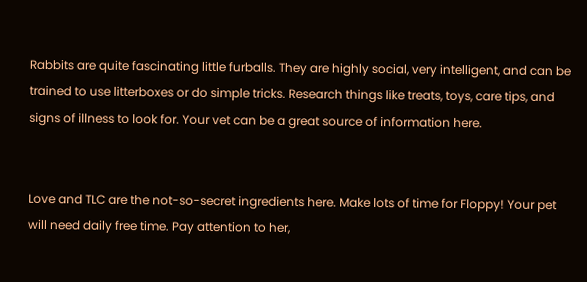Rabbits are quite fascinating little furballs. They are highly social, very intelligent, and can be trained to use litterboxes or do simple tricks. Research things like treats, toys, care tips, and signs of illness to look for. Your vet can be a great source of information here.


Love and TLC are the not-so-secret ingredients here. Make lots of time for Floppy! Your pet will need daily free time. Pay attention to her,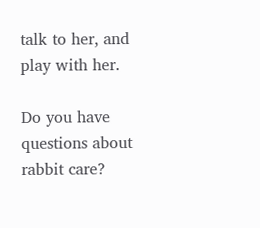talk to her, and play with her.

Do you have questions about rabbit care?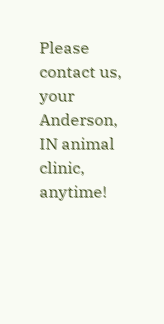Please contact us, your Anderson, IN animal clinic, anytime!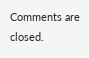Comments are closed.